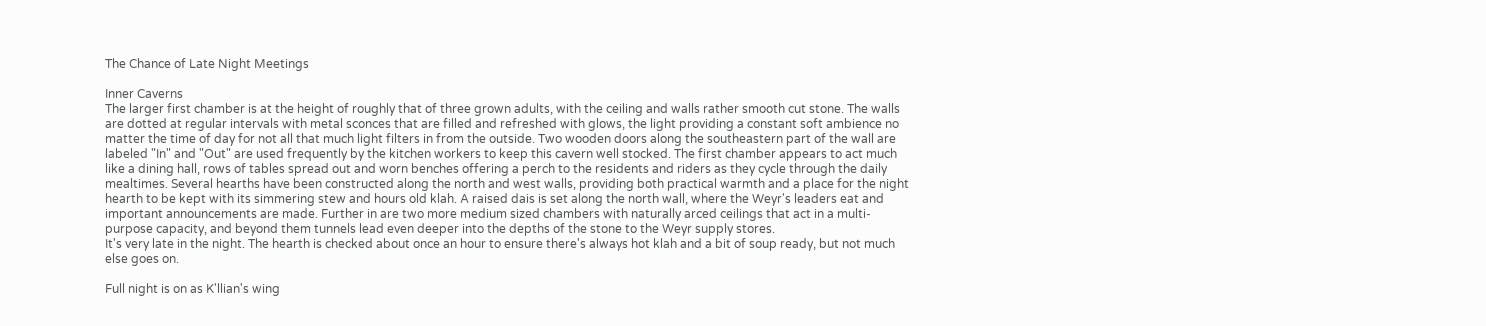The Chance of Late Night Meetings

Inner Caverns
The larger first chamber is at the height of roughly that of three grown adults, with the ceiling and walls rather smooth cut stone. The walls are dotted at regular intervals with metal sconces that are filled and refreshed with glows, the light providing a constant soft ambience no matter the time of day for not all that much light filters in from the outside. Two wooden doors along the southeastern part of the wall are labeled "In" and "Out" are used frequently by the kitchen workers to keep this cavern well stocked. The first chamber appears to act much like a dining hall, rows of tables spread out and worn benches offering a perch to the residents and riders as they cycle through the daily mealtimes. Several hearths have been constructed along the north and west walls, providing both practical warmth and a place for the night hearth to be kept with its simmering stew and hours old klah. A raised dais is set along the north wall, where the Weyr's leaders eat and important announcements are made. Further in are two more medium sized chambers with naturally arced ceilings that act in a multi-purpose capacity, and beyond them tunnels lead even deeper into the depths of the stone to the Weyr supply stores.
It's very late in the night. The hearth is checked about once an hour to ensure there's always hot klah and a bit of soup ready, but not much else goes on.

Full night is on as K'llian's wing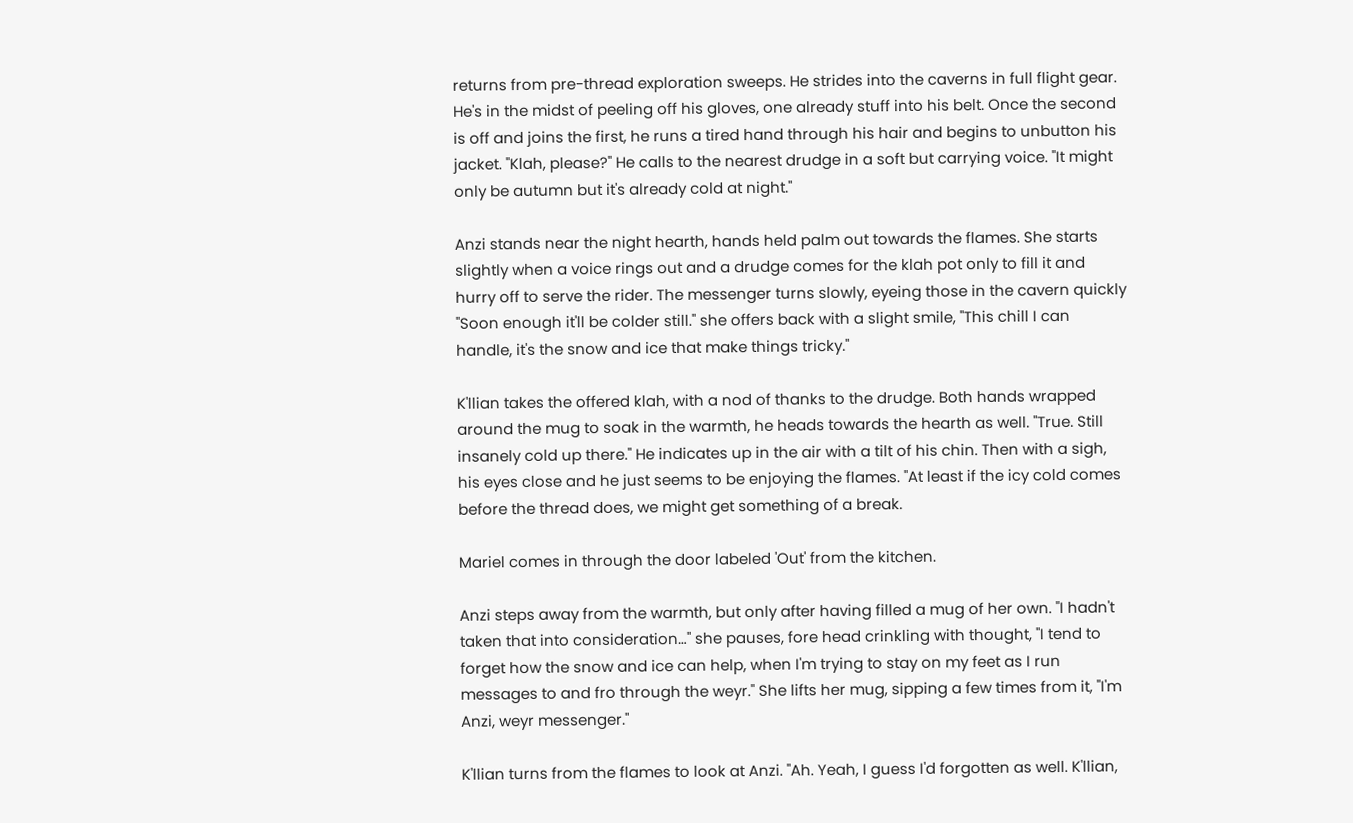returns from pre-thread exploration sweeps. He strides into the caverns in full flight gear. He's in the midst of peeling off his gloves, one already stuff into his belt. Once the second is off and joins the first, he runs a tired hand through his hair and begins to unbutton his jacket. "Klah, please?" He calls to the nearest drudge in a soft but carrying voice. "It might only be autumn but it's already cold at night."

Anzi stands near the night hearth, hands held palm out towards the flames. She starts slightly when a voice rings out and a drudge comes for the klah pot only to fill it and hurry off to serve the rider. The messenger turns slowly, eyeing those in the cavern quickly "Soon enough it'll be colder still." she offers back with a slight smile, "This chill I can handle, it's the snow and ice that make things tricky."

K'llian takes the offered klah, with a nod of thanks to the drudge. Both hands wrapped around the mug to soak in the warmth, he heads towards the hearth as well. "True. Still insanely cold up there." He indicates up in the air with a tilt of his chin. Then with a sigh, his eyes close and he just seems to be enjoying the flames. "At least if the icy cold comes before the thread does, we might get something of a break.

Mariel comes in through the door labeled 'Out' from the kitchen.

Anzi steps away from the warmth, but only after having filled a mug of her own. "I hadn't taken that into consideration…" she pauses, fore head crinkling with thought, "I tend to forget how the snow and ice can help, when I'm trying to stay on my feet as I run messages to and fro through the weyr." She lifts her mug, sipping a few times from it, "I'm Anzi, weyr messenger."

K'llian turns from the flames to look at Anzi. "Ah. Yeah, I guess I'd forgotten as well. K'llian,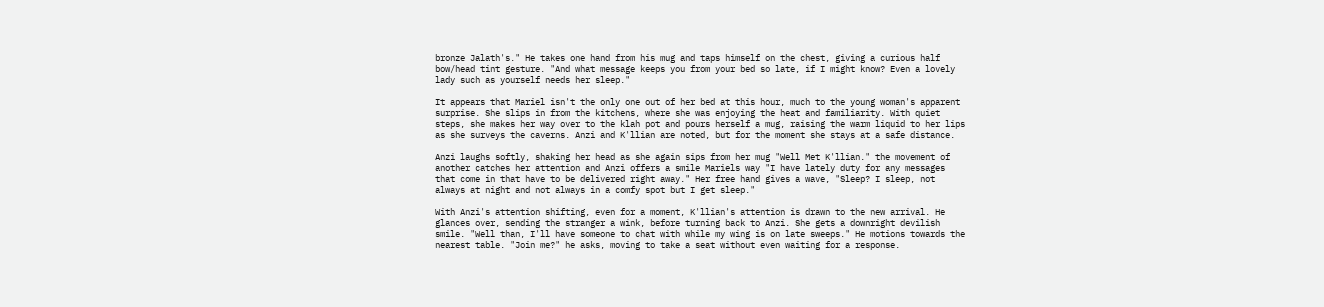bronze Jalath's." He takes one hand from his mug and taps himself on the chest, giving a curious half bow/head tint gesture. "And what message keeps you from your bed so late, if I might know? Even a lovely lady such as yourself needs her sleep."

It appears that Mariel isn't the only one out of her bed at this hour, much to the young woman's apparent surprise. She slips in from the kitchens, where she was enjoying the heat and familiarity. With quiet steps, she makes her way over to the klah pot and pours herself a mug, raising the warm liquid to her lips as she surveys the caverns. Anzi and K'llian are noted, but for the moment she stays at a safe distance.

Anzi laughs softly, shaking her head as she again sips from her mug "Well Met K'llian." the movement of another catches her attention and Anzi offers a smile Mariels way "I have lately duty for any messages that come in that have to be delivered right away." Her free hand gives a wave, "Sleep? I sleep, not always at night and not always in a comfy spot but I get sleep."

With Anzi's attention shifting, even for a moment, K'llian's attention is drawn to the new arrival. He glances over, sending the stranger a wink, before turning back to Anzi. She gets a downright devilish smile. "Well than, I'll have someone to chat with while my wing is on late sweeps." He motions towards the nearest table. "Join me?" he asks, moving to take a seat without even waiting for a response.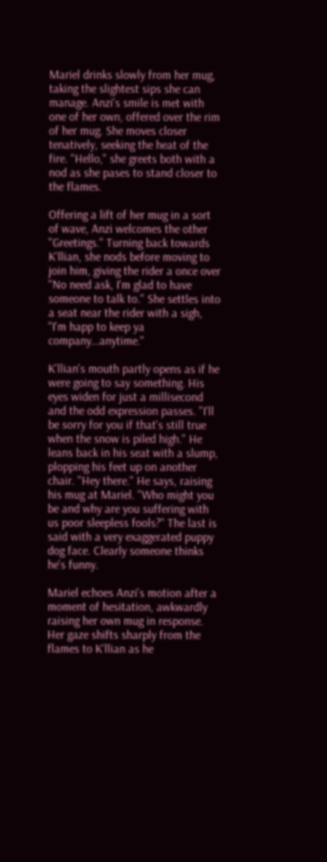Mariel drinks slowly from her mug, taking the slightest sips she can manage. Anzi's smile is met with one of her own, offered over the rim of her mug. She moves closer tenatively, seeking the heat of the fire. "Hello," she greets both with a nod as she pases to stand closer to the flames.

Offering a lift of her mug in a sort of wave, Anzi welcomes the other "Greetings." Turning back towards K'llian, she nods before moving to join him, giving the rider a once over "No need ask, I'm glad to have someone to talk to." She settles into a seat near the rider with a sigh, "I'm happ to keep ya company…anytime."

K'llian's mouth partly opens as if he were going to say something. His eyes widen for just a millisecond and the odd expression passes. "I'll be sorry for you if that's still true when the snow is piled high." He leans back in his seat with a slump, plopping his feet up on another chair. "Hey there." He says, raising his mug at Mariel. "Who might you be and why are you suffering with us poor sleepless fools?" The last is said with a very exaggerated puppy dog face. Clearly someone thinks he's funny.

Mariel echoes Anzi's motion after a moment of hesitation, awkwardly raising her own mug in response. Her gaze shifts sharply from the flames to K'llian as he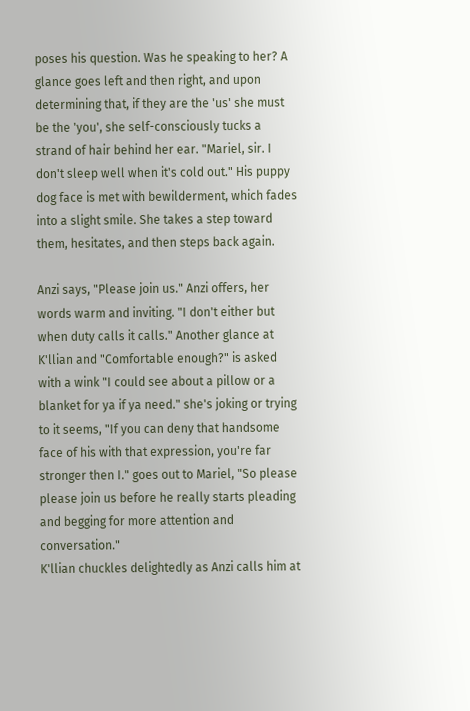poses his question. Was he speaking to her? A glance goes left and then right, and upon determining that, if they are the 'us' she must be the 'you', she self-consciously tucks a strand of hair behind her ear. "Mariel, sir. I don't sleep well when it's cold out." His puppy dog face is met with bewilderment, which fades into a slight smile. She takes a step toward them, hesitates, and then steps back again.

Anzi says, "Please join us." Anzi offers, her words warm and inviting. "I don't either but when duty calls it calls." Another glance at K'llian and "Comfortable enough?" is asked with a wink "I could see about a pillow or a blanket for ya if ya need." she's joking or trying to it seems, "If you can deny that handsome face of his with that expression, you're far stronger then I." goes out to Mariel, "So please please join us before he really starts pleading and begging for more attention and conversation."
K'llian chuckles delightedly as Anzi calls him at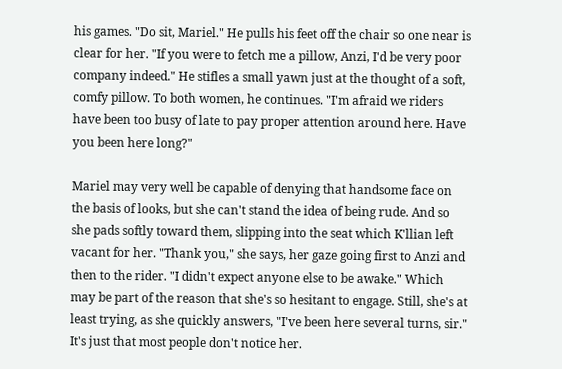his games. "Do sit, Mariel." He pulls his feet off the chair so one near is clear for her. "If you were to fetch me a pillow, Anzi, I'd be very poor company indeed." He stifles a small yawn just at the thought of a soft, comfy pillow. To both women, he continues. "I'm afraid we riders have been too busy of late to pay proper attention around here. Have you been here long?"

Mariel may very well be capable of denying that handsome face on the basis of looks, but she can't stand the idea of being rude. And so she pads softly toward them, slipping into the seat which K'llian left vacant for her. "Thank you," she says, her gaze going first to Anzi and then to the rider. "I didn't expect anyone else to be awake." Which may be part of the reason that she's so hesitant to engage. Still, she's at least trying, as she quickly answers, "I've been here several turns, sir." It's just that most people don't notice her.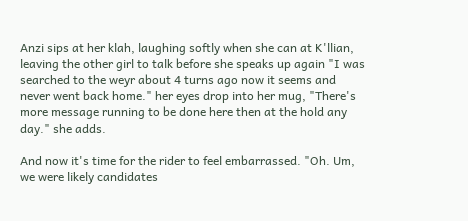Anzi sips at her klah, laughing softly when she can at K'llian, leaving the other girl to talk before she speaks up again "I was searched to the weyr about 4 turns ago now it seems and never went back home." her eyes drop into her mug, "There's more message running to be done here then at the hold any day." she adds.

And now it's time for the rider to feel embarrassed. "Oh. Um, we were likely candidates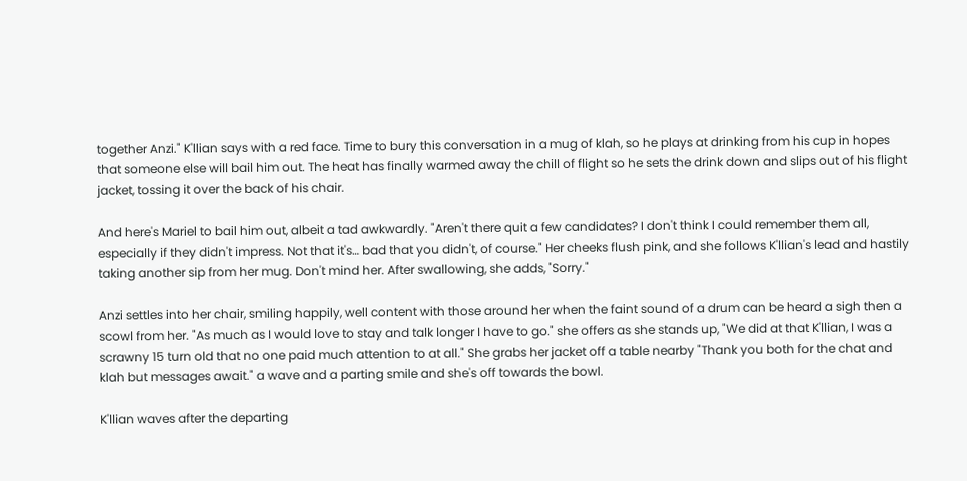together Anzi." K'llian says with a red face. Time to bury this conversation in a mug of klah, so he plays at drinking from his cup in hopes that someone else will bail him out. The heat has finally warmed away the chill of flight so he sets the drink down and slips out of his flight jacket, tossing it over the back of his chair.

And here's Mariel to bail him out, albeit a tad awkwardly. "Aren't there quit a few candidates? I don't think I could remember them all, especially if they didn't impress. Not that it's… bad that you didn't, of course." Her cheeks flush pink, and she follows K'llian's lead and hastily taking another sip from her mug. Don't mind her. After swallowing, she adds, "Sorry."

Anzi settles into her chair, smiling happily, well content with those around her when the faint sound of a drum can be heard a sigh then a scowl from her. "As much as I would love to stay and talk longer I have to go." she offers as she stands up, "We did at that K'llian, I was a scrawny 15 turn old that no one paid much attention to at all." She grabs her jacket off a table nearby "Thank you both for the chat and klah but messages await." a wave and a parting smile and she's off towards the bowl.

K'llian waves after the departing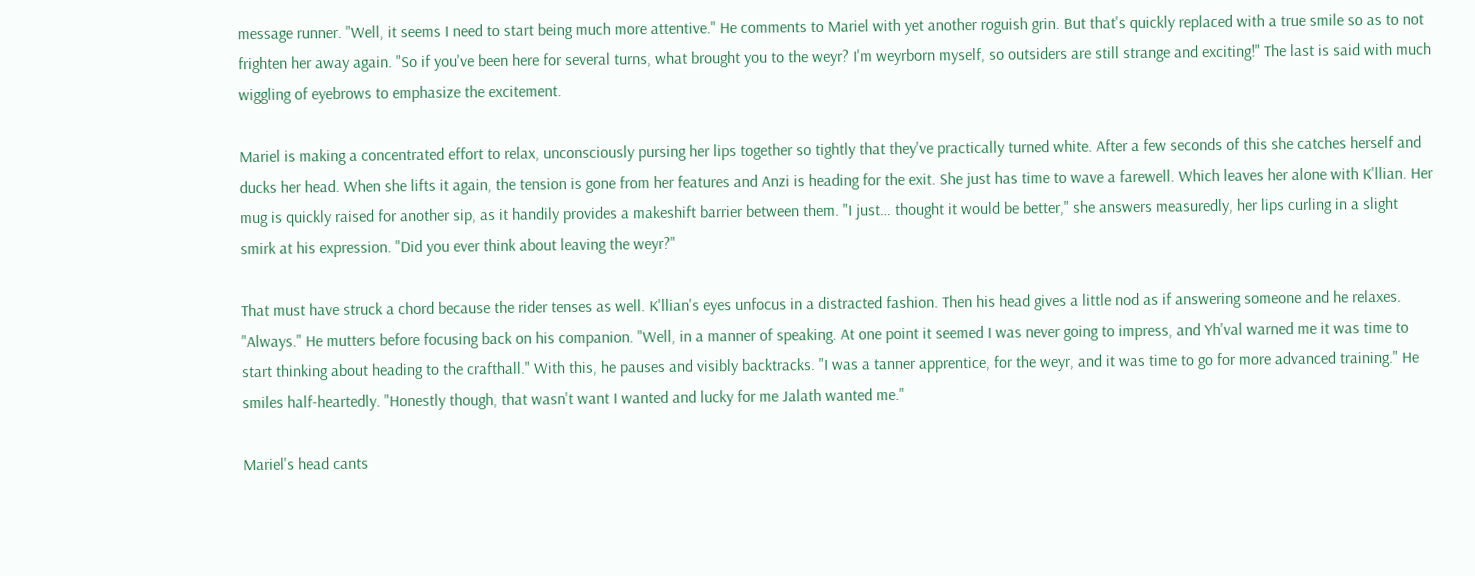message runner. "Well, it seems I need to start being much more attentive." He comments to Mariel with yet another roguish grin. But that's quickly replaced with a true smile so as to not frighten her away again. "So if you've been here for several turns, what brought you to the weyr? I'm weyrborn myself, so outsiders are still strange and exciting!" The last is said with much wiggling of eyebrows to emphasize the excitement.

Mariel is making a concentrated effort to relax, unconsciously pursing her lips together so tightly that they've practically turned white. After a few seconds of this she catches herself and ducks her head. When she lifts it again, the tension is gone from her features and Anzi is heading for the exit. She just has time to wave a farewell. Which leaves her alone with K'llian. Her mug is quickly raised for another sip, as it handily provides a makeshift barrier between them. "I just… thought it would be better," she answers measuredly, her lips curling in a slight smirk at his expression. "Did you ever think about leaving the weyr?"

That must have struck a chord because the rider tenses as well. K'llian's eyes unfocus in a distracted fashion. Then his head gives a little nod as if answering someone and he relaxes. "Always." He mutters before focusing back on his companion. "Well, in a manner of speaking. At one point it seemed I was never going to impress, and Yh'val warned me it was time to start thinking about heading to the crafthall." With this, he pauses and visibly backtracks. "I was a tanner apprentice, for the weyr, and it was time to go for more advanced training." He smiles half-heartedly. "Honestly though, that wasn't want I wanted and lucky for me Jalath wanted me."

Mariel's head cants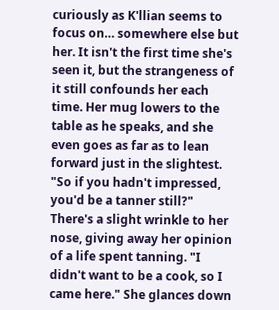curiously as K'llian seems to focus on… somewhere else but her. It isn't the first time she's seen it, but the strangeness of it still confounds her each time. Her mug lowers to the table as he speaks, and she even goes as far as to lean forward just in the slightest. "So if you hadn't impressed, you'd be a tanner still?" There's a slight wrinkle to her nose, giving away her opinion of a life spent tanning. "I didn't want to be a cook, so I came here." She glances down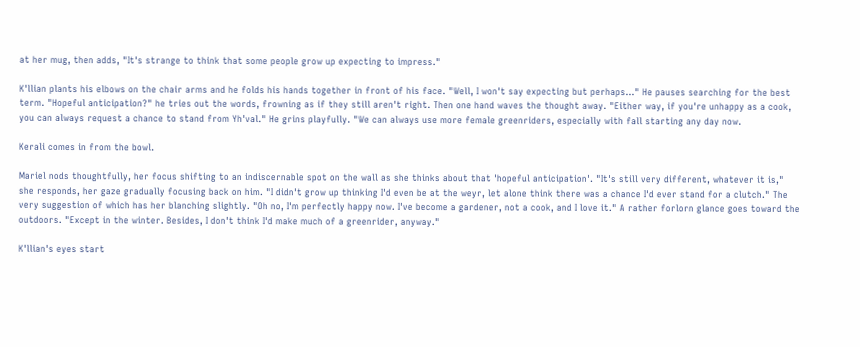at her mug, then adds, "It's strange to think that some people grow up expecting to impress."

K'llian plants his elbows on the chair arms and he folds his hands together in front of his face. "Well, I won't say expecting but perhaps…" He pauses searching for the best term. "Hopeful anticipation?" he tries out the words, frowning as if they still aren't right. Then one hand waves the thought away. "Either way, if you're unhappy as a cook, you can always request a chance to stand from Yh'val." He grins playfully. "We can always use more female greenriders, especially with fall starting any day now.

Kerali comes in from the bowl.

Mariel nods thoughtfully, her focus shifting to an indiscernable spot on the wall as she thinks about that 'hopeful anticipation'. "It's still very different, whatever it is," she responds, her gaze gradually focusing back on him. "I didn't grow up thinking I'd even be at the weyr, let alone think there was a chance I'd ever stand for a clutch." The very suggestion of which has her blanching slightly. "Oh no, I'm perfectly happy now. I've become a gardener, not a cook, and I love it." A rather forlorn glance goes toward the outdoors. "Except in the winter. Besides, I don't think I'd make much of a greenrider, anyway."

K'llian's eyes start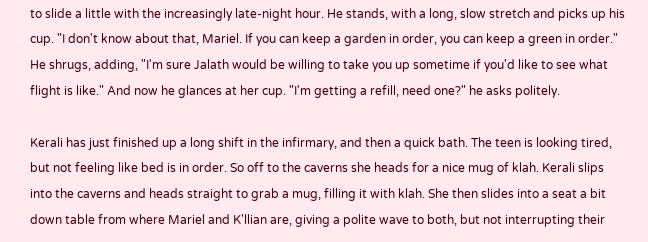to slide a little with the increasingly late-night hour. He stands, with a long, slow stretch and picks up his cup. "I don't know about that, Mariel. If you can keep a garden in order, you can keep a green in order." He shrugs, adding, "I'm sure Jalath would be willing to take you up sometime if you'd like to see what flight is like." And now he glances at her cup. "I'm getting a refill, need one?" he asks politely.

Kerali has just finished up a long shift in the infirmary, and then a quick bath. The teen is looking tired, but not feeling like bed is in order. So off to the caverns she heads for a nice mug of klah. Kerali slips into the caverns and heads straight to grab a mug, filling it with klah. She then slides into a seat a bit down table from where Mariel and K'llian are, giving a polite wave to both, but not interrupting their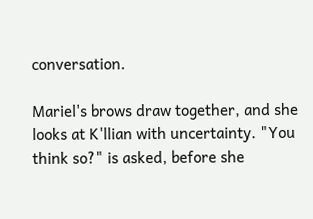conversation.

Mariel's brows draw together, and she looks at K'llian with uncertainty. "You think so?" is asked, before she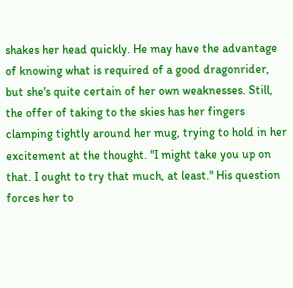shakes her head quickly. He may have the advantage of knowing what is required of a good dragonrider, but she's quite certain of her own weaknesses. Still, the offer of taking to the skies has her fingers clamping tightly around her mug, trying to hold in her excitement at the thought. "I might take you up on that. I ought to try that much, at least." His question forces her to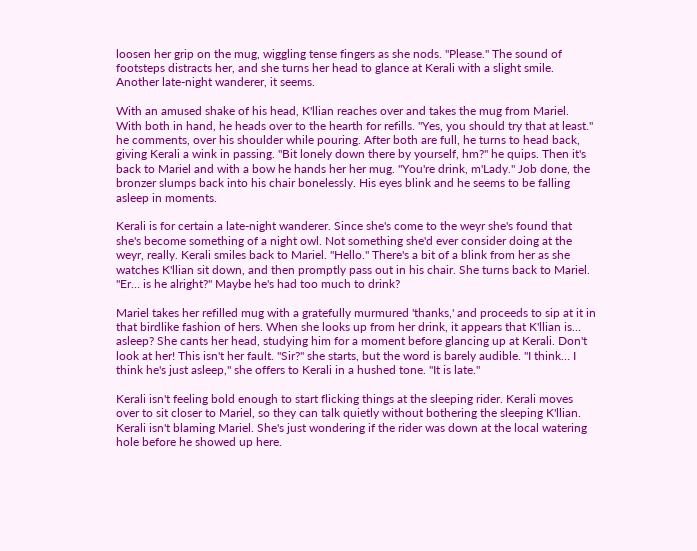loosen her grip on the mug, wiggling tense fingers as she nods. "Please." The sound of footsteps distracts her, and she turns her head to glance at Kerali with a slight smile. Another late-night wanderer, it seems.

With an amused shake of his head, K'llian reaches over and takes the mug from Mariel. With both in hand, he heads over to the hearth for refills. "Yes, you should try that at least." he comments, over his shoulder while pouring. After both are full, he turns to head back, giving Kerali a wink in passing. "Bit lonely down there by yourself, hm?" he quips. Then it's back to Mariel and with a bow he hands her her mug. "You're drink, m'Lady." Job done, the bronzer slumps back into his chair bonelessly. His eyes blink and he seems to be falling asleep in moments.

Kerali is for certain a late-night wanderer. Since she's come to the weyr she's found that she's become something of a night owl. Not something she'd ever consider doing at the weyr, really. Kerali smiles back to Mariel. "Hello." There's a bit of a blink from her as she watches K'llian sit down, and then promptly pass out in his chair. She turns back to Mariel. "Er… is he alright?" Maybe he's had too much to drink?

Mariel takes her refilled mug with a gratefully murmured 'thanks,' and proceeds to sip at it in that birdlike fashion of hers. When she looks up from her drink, it appears that K'llian is… asleep? She cants her head, studying him for a moment before glancing up at Kerali. Don't look at her! This isn't her fault. "Sir?" she starts, but the word is barely audible. "I think… I think he's just asleep," she offers to Kerali in a hushed tone. "It is late."

Kerali isn't feeling bold enough to start flicking things at the sleeping rider. Kerali moves over to sit closer to Mariel, so they can talk quietly without bothering the sleeping K'llian. Kerali isn't blaming Mariel. She's just wondering if the rider was down at the local watering hole before he showed up here.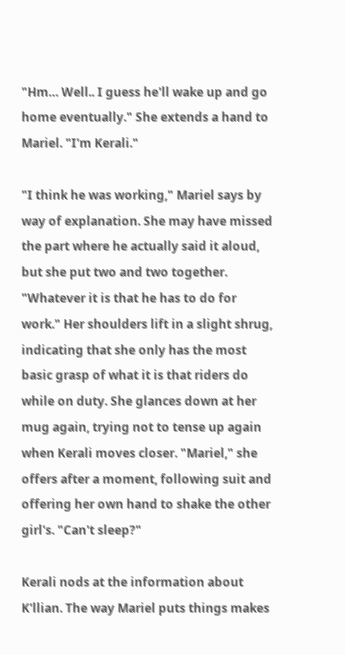"Hm… Well.. I guess he'll wake up and go home eventually." She extends a hand to Mariel. "I'm Kerali."

"I think he was working," Mariel says by way of explanation. She may have missed the part where he actually said it aloud, but she put two and two together. "Whatever it is that he has to do for work." Her shoulders lift in a slight shrug, indicating that she only has the most basic grasp of what it is that riders do while on duty. She glances down at her mug again, trying not to tense up again when Kerali moves closer. "Mariel," she offers after a moment, following suit and offering her own hand to shake the other girl's. "Can't sleep?"

Kerali nods at the information about K'llian. The way Mariel puts things makes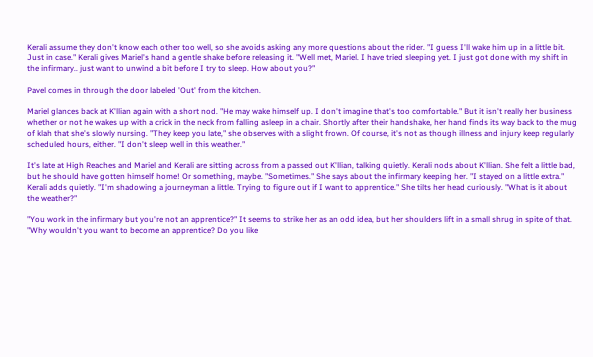Kerali assume they don't know each other too well, so she avoids asking any more questions about the rider. "I guess I'll wake him up in a little bit. Just in case." Kerali gives Mariel's hand a gentle shake before releasing it. "Well met, Mariel. I have tried sleeping yet. I just got done with my shift in the infirmary.. just want to unwind a bit before I try to sleep. How about you?"

Pavel comes in through the door labeled 'Out' from the kitchen.

Mariel glances back at K'llian again with a short nod. "He may wake himself up. I don't imagine that's too comfortable." But it isn't really her business whether or not he wakes up with a crick in the neck from falling asleep in a chair. Shortly after their handshake, her hand finds its way back to the mug of klah that she's slowly nursing. "They keep you late," she observes with a slight frown. Of course, it's not as though illness and injury keep regularly scheduled hours, either. "I don't sleep well in this weather."

It's late at High Reaches and Mariel and Kerali are sitting across from a passed out K'llian, talking quietly. Kerali nods about K'llian. She felt a little bad, but he should have gotten himself home! Or something, maybe. "Sometimes." She says about the infirmary keeping her. "I stayed on a little extra." Kerali adds quietly. "I'm shadowing a journeyman a little. Trying to figure out if I want to apprentice." She tilts her head curiously. "What is it about the weather?"

"You work in the infirmary but you're not an apprentice?" It seems to strike her as an odd idea, but her shoulders lift in a small shrug in spite of that. "Why wouldn't you want to become an apprentice? Do you like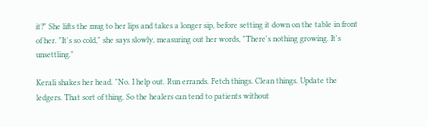it?" She lifts the mug to her lips and takes a longer sip, before setting it down on the table in front of her. "It's so cold," she says slowly, measuring out her words, "There's nothing growing. It's unsettling."

Kerali shakes her head. "No. I help out. Run errands. Fetch things. Clean things. Update the ledgers. That sort of thing. So the healers can tend to patients without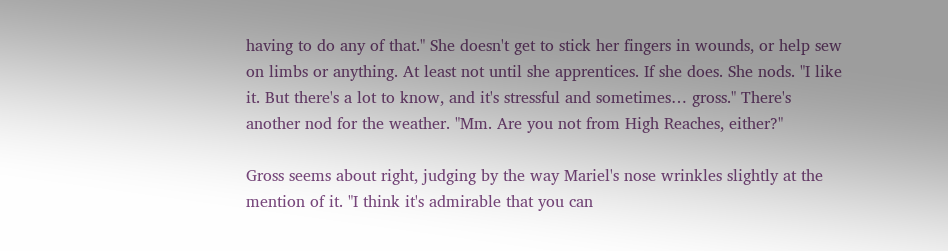having to do any of that." She doesn't get to stick her fingers in wounds, or help sew on limbs or anything. At least not until she apprentices. If she does. She nods. "I like it. But there's a lot to know, and it's stressful and sometimes… gross." There's another nod for the weather. "Mm. Are you not from High Reaches, either?"

Gross seems about right, judging by the way Mariel's nose wrinkles slightly at the mention of it. "I think it's admirable that you can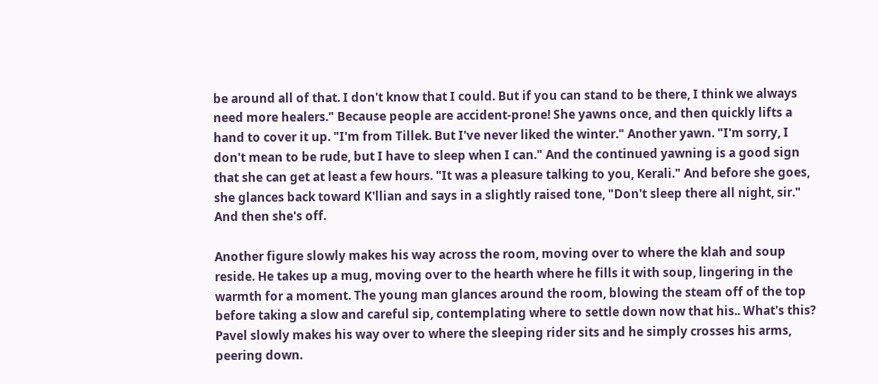be around all of that. I don't know that I could. But if you can stand to be there, I think we always need more healers." Because people are accident-prone! She yawns once, and then quickly lifts a hand to cover it up. "I'm from Tillek. But I've never liked the winter." Another yawn. "I'm sorry, I don't mean to be rude, but I have to sleep when I can." And the continued yawning is a good sign that she can get at least a few hours. "It was a pleasure talking to you, Kerali." And before she goes, she glances back toward K'llian and says in a slightly raised tone, "Don't sleep there all night, sir." And then she's off.

Another figure slowly makes his way across the room, moving over to where the klah and soup reside. He takes up a mug, moving over to the hearth where he fills it with soup, lingering in the warmth for a moment. The young man glances around the room, blowing the steam off of the top before taking a slow and careful sip, contemplating where to settle down now that his.. What's this? Pavel slowly makes his way over to where the sleeping rider sits and he simply crosses his arms, peering down.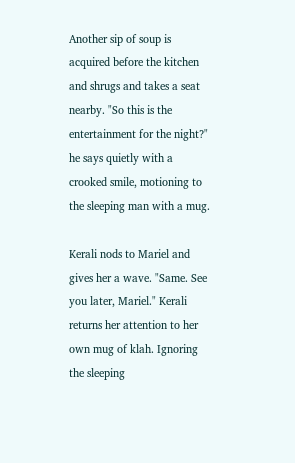Another sip of soup is acquired before the kitchen and shrugs and takes a seat nearby. "So this is the entertainment for the night?" he says quietly with a crooked smile, motioning to the sleeping man with a mug.

Kerali nods to Mariel and gives her a wave. "Same. See you later, Mariel." Kerali returns her attention to her own mug of klah. Ignoring the sleeping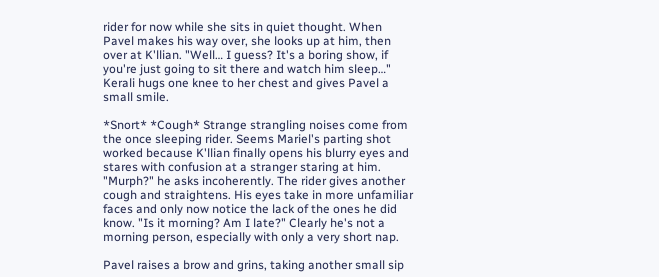rider for now while she sits in quiet thought. When Pavel makes his way over, she looks up at him, then over at K'llian. "Well… I guess? It's a boring show, if you're just going to sit there and watch him sleep…" Kerali hugs one knee to her chest and gives Pavel a small smile.

*Snort* *Cough* Strange strangling noises come from the once sleeping rider. Seems Mariel's parting shot worked because K'llian finally opens his blurry eyes and stares with confusion at a stranger staring at him. "Murph?" he asks incoherently. The rider gives another cough and straightens. His eyes take in more unfamiliar faces and only now notice the lack of the ones he did know. "Is it morning? Am I late?" Clearly he's not a morning person, especially with only a very short nap.

Pavel raises a brow and grins, taking another small sip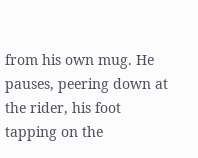from his own mug. He pauses, peering down at the rider, his foot tapping on the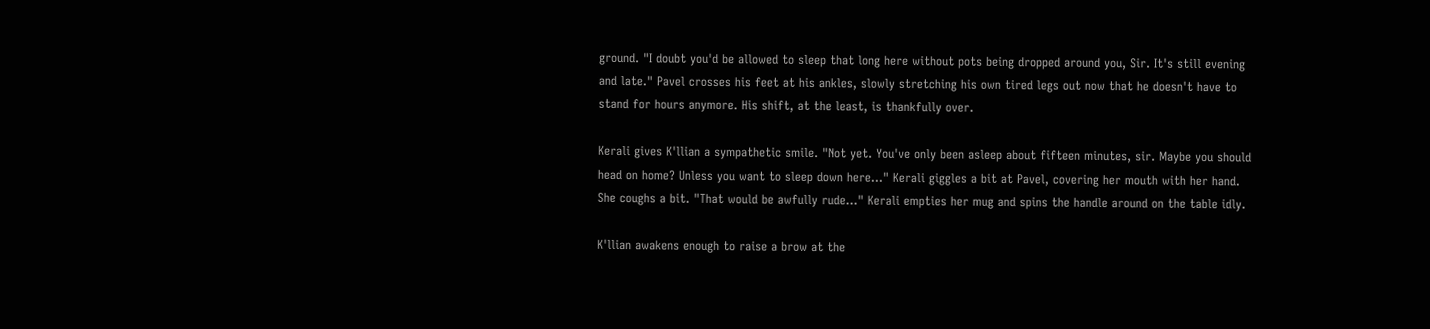ground. "I doubt you'd be allowed to sleep that long here without pots being dropped around you, Sir. It's still evening and late." Pavel crosses his feet at his ankles, slowly stretching his own tired legs out now that he doesn't have to stand for hours anymore. His shift, at the least, is thankfully over.

Kerali gives K'llian a sympathetic smile. "Not yet. You've only been asleep about fifteen minutes, sir. Maybe you should head on home? Unless you want to sleep down here…" Kerali giggles a bit at Pavel, covering her mouth with her hand. She coughs a bit. "That would be awfully rude…" Kerali empties her mug and spins the handle around on the table idly.

K'llian awakens enough to raise a brow at the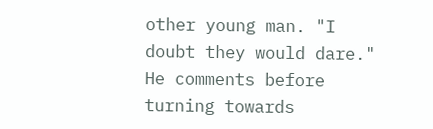other young man. "I doubt they would dare." He comments before turning towards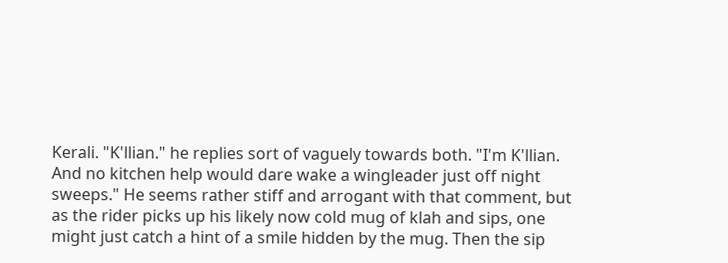Kerali. "K'llian." he replies sort of vaguely towards both. "I'm K'llian. And no kitchen help would dare wake a wingleader just off night sweeps." He seems rather stiff and arrogant with that comment, but as the rider picks up his likely now cold mug of klah and sips, one might just catch a hint of a smile hidden by the mug. Then the sip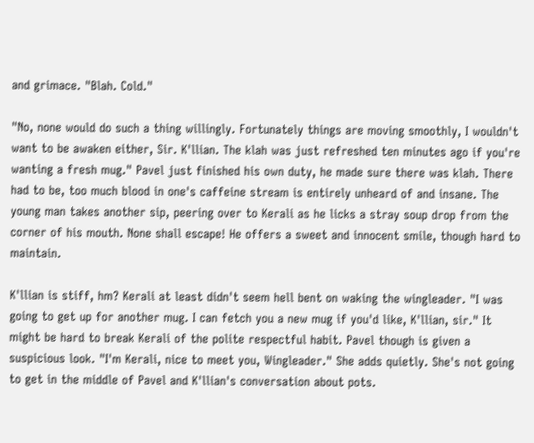and grimace. "Blah. Cold."

"No, none would do such a thing willingly. Fortunately things are moving smoothly, I wouldn't want to be awaken either, Sir. K'llian. The klah was just refreshed ten minutes ago if you're wanting a fresh mug." Pavel just finished his own duty, he made sure there was klah. There had to be, too much blood in one's caffeine stream is entirely unheard of and insane. The young man takes another sip, peering over to Kerali as he licks a stray soup drop from the corner of his mouth. None shall escape! He offers a sweet and innocent smile, though hard to maintain.

K'llian is stiff, hm? Kerali at least didn't seem hell bent on waking the wingleader. "I was going to get up for another mug. I can fetch you a new mug if you'd like, K'llian, sir." It might be hard to break Kerali of the polite respectful habit. Pavel though is given a suspicious look. "I'm Kerali, nice to meet you, Wingleader." She adds quietly. She's not going to get in the middle of Pavel and K'llian's conversation about pots.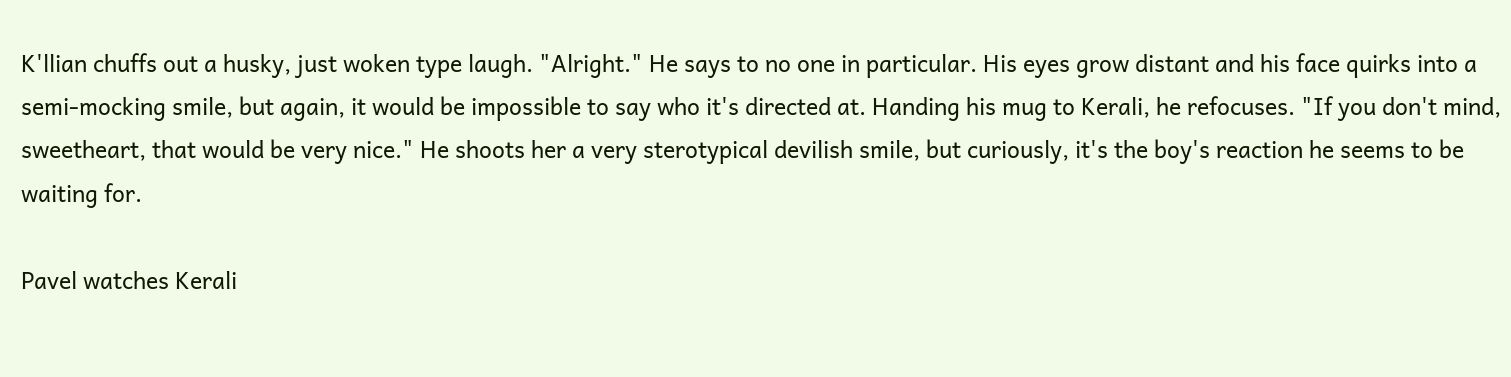K'llian chuffs out a husky, just woken type laugh. "Alright." He says to no one in particular. His eyes grow distant and his face quirks into a semi-mocking smile, but again, it would be impossible to say who it's directed at. Handing his mug to Kerali, he refocuses. "If you don't mind, sweetheart, that would be very nice." He shoots her a very sterotypical devilish smile, but curiously, it's the boy's reaction he seems to be waiting for.

Pavel watches Kerali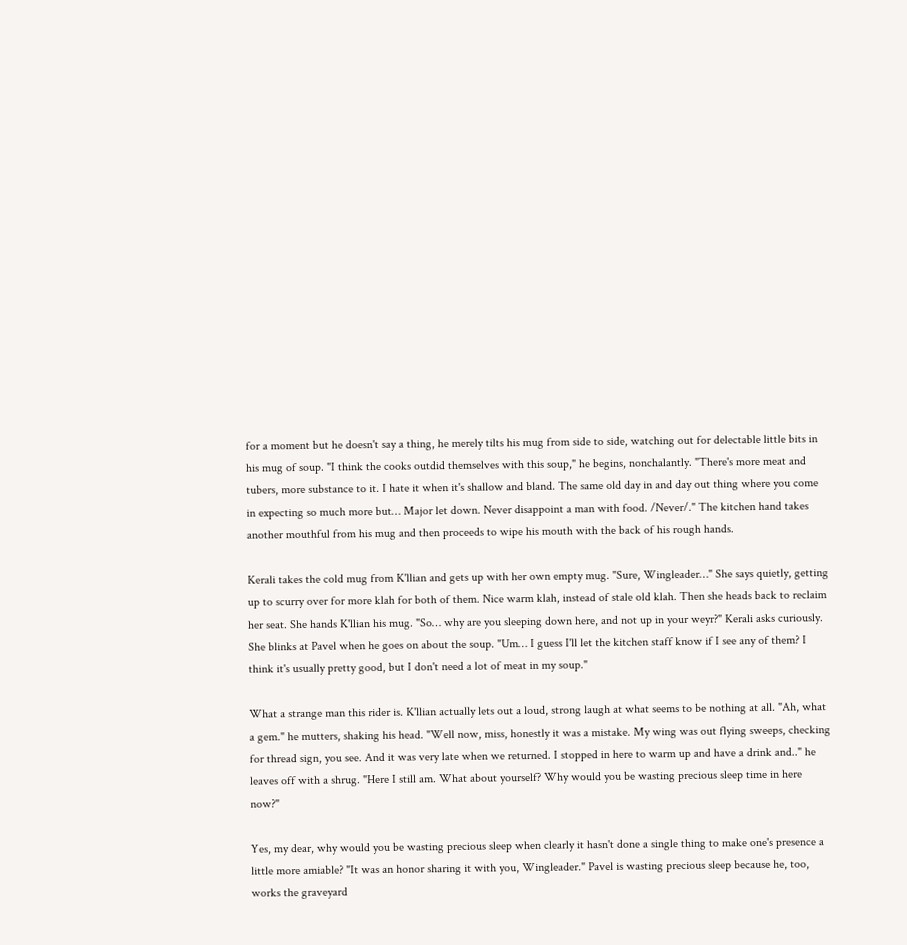for a moment but he doesn't say a thing, he merely tilts his mug from side to side, watching out for delectable little bits in his mug of soup. "I think the cooks outdid themselves with this soup," he begins, nonchalantly. "There's more meat and tubers, more substance to it. I hate it when it's shallow and bland. The same old day in and day out thing where you come in expecting so much more but… Major let down. Never disappoint a man with food. /Never/." The kitchen hand takes another mouthful from his mug and then proceeds to wipe his mouth with the back of his rough hands.

Kerali takes the cold mug from K'llian and gets up with her own empty mug. "Sure, Wingleader…" She says quietly, getting up to scurry over for more klah for both of them. Nice warm klah, instead of stale old klah. Then she heads back to reclaim her seat. She hands K'llian his mug. "So… why are you sleeping down here, and not up in your weyr?" Kerali asks curiously. She blinks at Pavel when he goes on about the soup. "Um… I guess I'll let the kitchen staff know if I see any of them? I think it's usually pretty good, but I don't need a lot of meat in my soup."

What a strange man this rider is. K'llian actually lets out a loud, strong laugh at what seems to be nothing at all. "Ah, what a gem." he mutters, shaking his head. "Well now, miss, honestly it was a mistake. My wing was out flying sweeps, checking for thread sign, you see. And it was very late when we returned. I stopped in here to warm up and have a drink and.." he leaves off with a shrug. "Here I still am. What about yourself? Why would you be wasting precious sleep time in here now?"

Yes, my dear, why would you be wasting precious sleep when clearly it hasn't done a single thing to make one's presence a little more amiable? "It was an honor sharing it with you, Wingleader." Pavel is wasting precious sleep because he, too, works the graveyard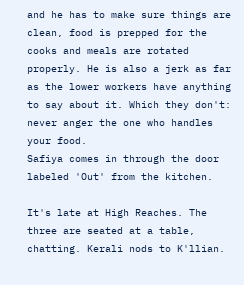and he has to make sure things are clean, food is prepped for the cooks and meals are rotated properly. He is also a jerk as far as the lower workers have anything to say about it. Which they don't: never anger the one who handles your food.
Safiya comes in through the door labeled 'Out' from the kitchen.

It's late at High Reaches. The three are seated at a table, chatting. Kerali nods to K'llian.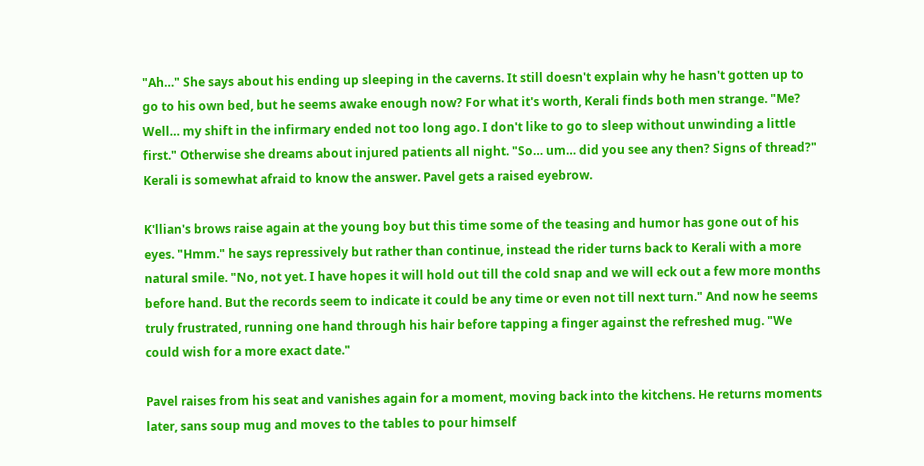"Ah…" She says about his ending up sleeping in the caverns. It still doesn't explain why he hasn't gotten up to go to his own bed, but he seems awake enough now? For what it's worth, Kerali finds both men strange. "Me? Well… my shift in the infirmary ended not too long ago. I don't like to go to sleep without unwinding a little first." Otherwise she dreams about injured patients all night. "So… um… did you see any then? Signs of thread?" Kerali is somewhat afraid to know the answer. Pavel gets a raised eyebrow.

K'llian's brows raise again at the young boy but this time some of the teasing and humor has gone out of his eyes. "Hmm." he says repressively but rather than continue, instead the rider turns back to Kerali with a more natural smile. "No, not yet. I have hopes it will hold out till the cold snap and we will eck out a few more months before hand. But the records seem to indicate it could be any time or even not till next turn." And now he seems truly frustrated, running one hand through his hair before tapping a finger against the refreshed mug. "We could wish for a more exact date."

Pavel raises from his seat and vanishes again for a moment, moving back into the kitchens. He returns moments later, sans soup mug and moves to the tables to pour himself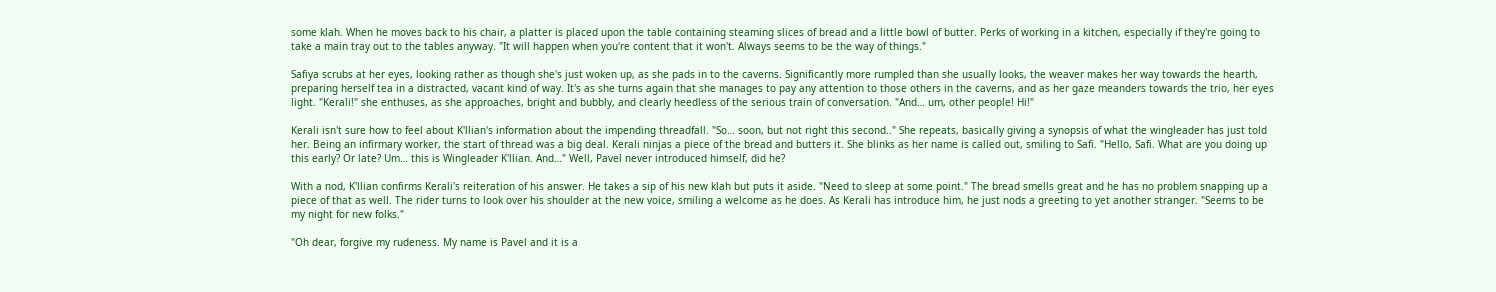some klah. When he moves back to his chair, a platter is placed upon the table containing steaming slices of bread and a little bowl of butter. Perks of working in a kitchen, especially if they're going to take a main tray out to the tables anyway. "It will happen when you're content that it won't. Always seems to be the way of things."

Safiya scrubs at her eyes, looking rather as though she's just woken up, as she pads in to the caverns. Significantly more rumpled than she usually looks, the weaver makes her way towards the hearth, preparing herself tea in a distracted, vacant kind of way. It's as she turns again that she manages to pay any attention to those others in the caverns, and as her gaze meanders towards the trio, her eyes light. "Kerali!" she enthuses, as she approaches, bright and bubbly, and clearly heedless of the serious train of conversation. "And… um, other people! Hi!"

Kerali isn't sure how to feel about K'llian's information about the impending threadfall. "So… soon, but not right this second.." She repeats, basically giving a synopsis of what the wingleader has just told her. Being an infirmary worker, the start of thread was a big deal. Kerali ninjas a piece of the bread and butters it. She blinks as her name is called out, smiling to Safi. "Hello, Safi. What are you doing up this early? Or late? Um… this is Wingleader K'llian. And…" Well, Pavel never introduced himself, did he?

With a nod, K'llian confirms Kerali's reiteration of his answer. He takes a sip of his new klah but puts it aside. "Need to sleep at some point." The bread smells great and he has no problem snapping up a piece of that as well. The rider turns to look over his shoulder at the new voice, smiling a welcome as he does. As Kerali has introduce him, he just nods a greeting to yet another stranger. "Seems to be my night for new folks."

"Oh dear, forgive my rudeness. My name is Pavel and it is a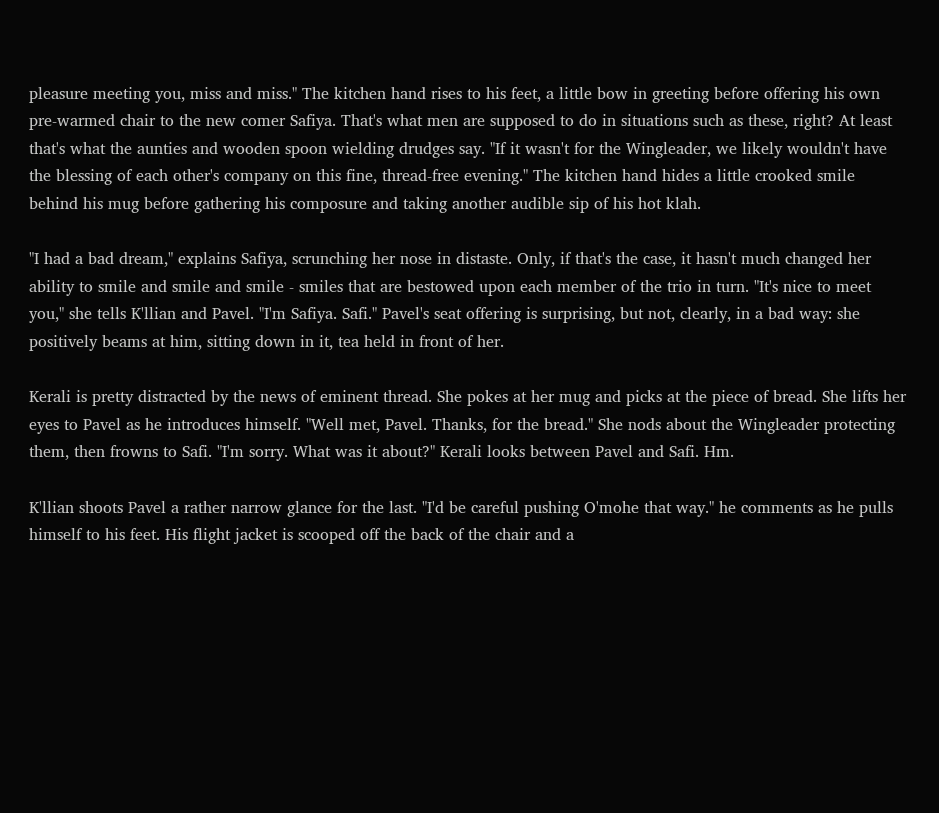pleasure meeting you, miss and miss." The kitchen hand rises to his feet, a little bow in greeting before offering his own pre-warmed chair to the new comer Safiya. That's what men are supposed to do in situations such as these, right? At least that's what the aunties and wooden spoon wielding drudges say. "If it wasn't for the Wingleader, we likely wouldn't have the blessing of each other's company on this fine, thread-free evening." The kitchen hand hides a little crooked smile behind his mug before gathering his composure and taking another audible sip of his hot klah.

"I had a bad dream," explains Safiya, scrunching her nose in distaste. Only, if that's the case, it hasn't much changed her ability to smile and smile and smile - smiles that are bestowed upon each member of the trio in turn. "It's nice to meet you," she tells K'llian and Pavel. "I'm Safiya. Safi." Pavel's seat offering is surprising, but not, clearly, in a bad way: she positively beams at him, sitting down in it, tea held in front of her.

Kerali is pretty distracted by the news of eminent thread. She pokes at her mug and picks at the piece of bread. She lifts her eyes to Pavel as he introduces himself. "Well met, Pavel. Thanks, for the bread." She nods about the Wingleader protecting them, then frowns to Safi. "I'm sorry. What was it about?" Kerali looks between Pavel and Safi. Hm.

K'llian shoots Pavel a rather narrow glance for the last. "I'd be careful pushing O'mohe that way." he comments as he pulls himself to his feet. His flight jacket is scooped off the back of the chair and a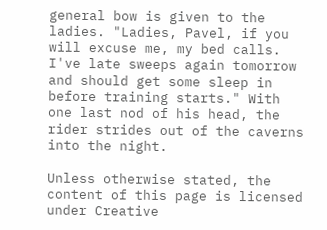general bow is given to the ladies. "Ladies, Pavel, if you will excuse me, my bed calls. I've late sweeps again tomorrow and should get some sleep in before training starts." With one last nod of his head, the rider strides out of the caverns into the night.

Unless otherwise stated, the content of this page is licensed under Creative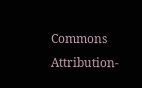Commons Attribution-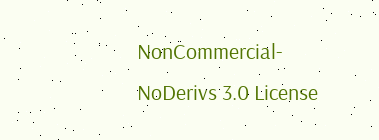NonCommercial-NoDerivs 3.0 License